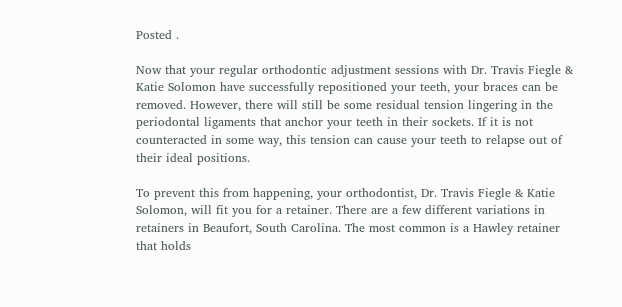Posted .

Now that your regular orthodontic adjustment sessions with Dr. Travis Fiegle & Katie Solomon have successfully repositioned your teeth, your braces can be removed. However, there will still be some residual tension lingering in the periodontal ligaments that anchor your teeth in their sockets. If it is not counteracted in some way, this tension can cause your teeth to relapse out of their ideal positions.

To prevent this from happening, your orthodontist, Dr. Travis Fiegle & Katie Solomon, will fit you for a retainer. There are a few different variations in retainers in Beaufort, South Carolina. The most common is a Hawley retainer that holds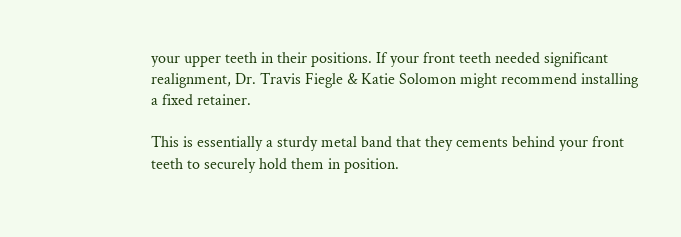your upper teeth in their positions. If your front teeth needed significant realignment, Dr. Travis Fiegle & Katie Solomon might recommend installing a fixed retainer.

This is essentially a sturdy metal band that they cements behind your front teeth to securely hold them in position.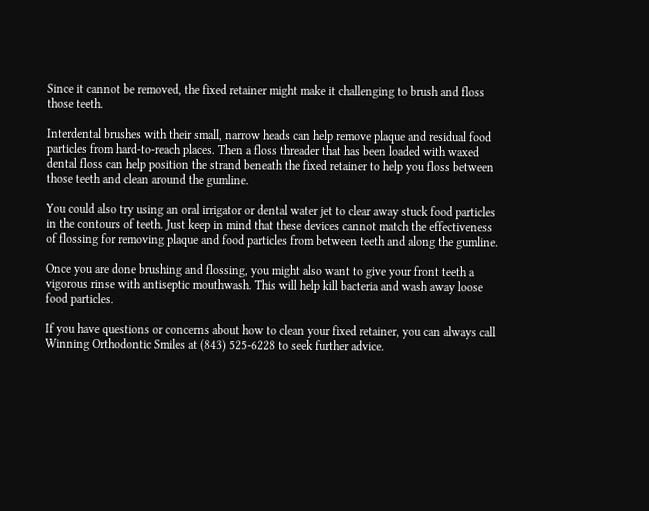Since it cannot be removed, the fixed retainer might make it challenging to brush and floss those teeth.

Interdental brushes with their small, narrow heads can help remove plaque and residual food particles from hard-to-reach places. Then a floss threader that has been loaded with waxed dental floss can help position the strand beneath the fixed retainer to help you floss between those teeth and clean around the gumline.

You could also try using an oral irrigator or dental water jet to clear away stuck food particles in the contours of teeth. Just keep in mind that these devices cannot match the effectiveness of flossing for removing plaque and food particles from between teeth and along the gumline.

Once you are done brushing and flossing, you might also want to give your front teeth a vigorous rinse with antiseptic mouthwash. This will help kill bacteria and wash away loose food particles.

If you have questions or concerns about how to clean your fixed retainer, you can always call Winning Orthodontic Smiles at (843) 525-6228 to seek further advice.